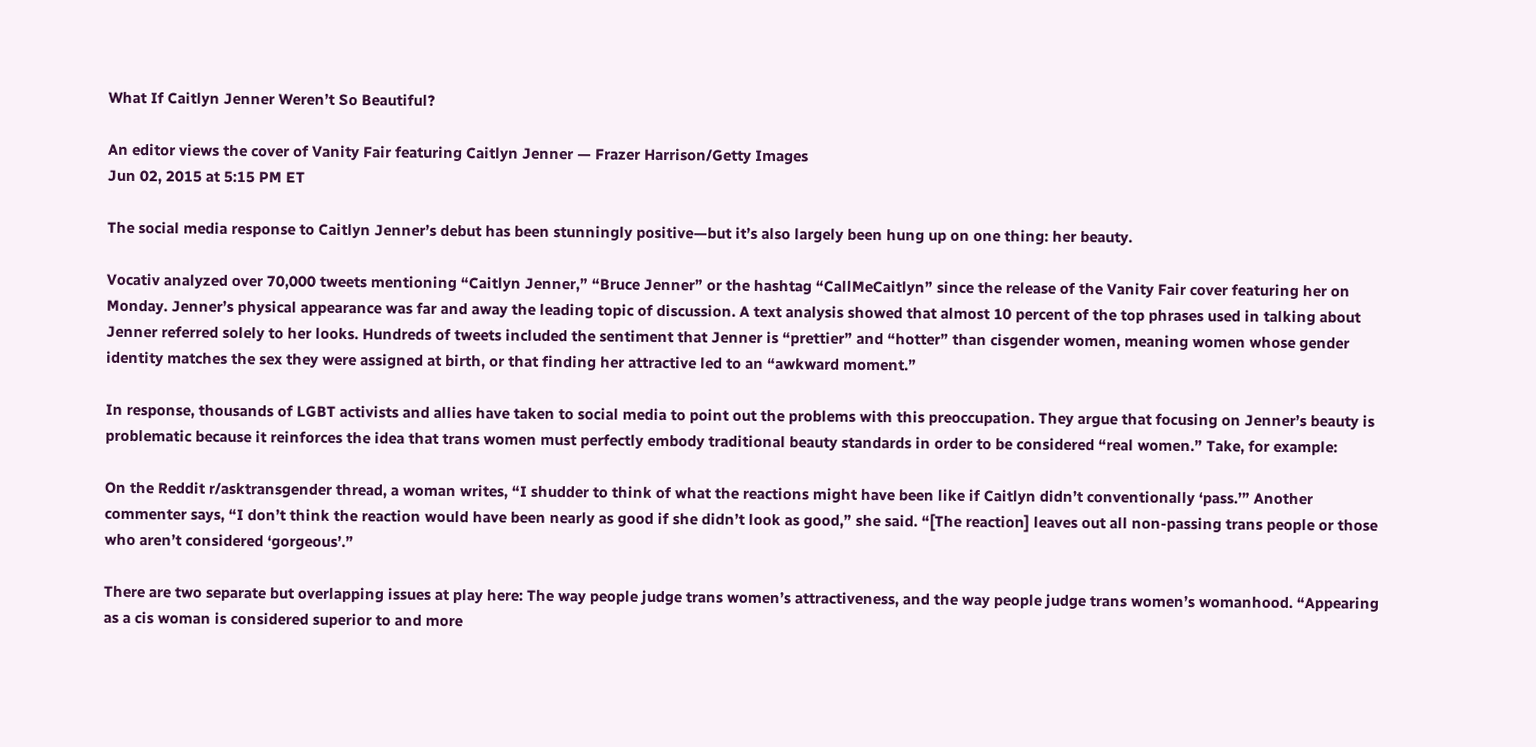What If Caitlyn Jenner Weren’t So Beautiful?

An editor views the cover of Vanity Fair featuring Caitlyn Jenner — Frazer Harrison/Getty Images
Jun 02, 2015 at 5:15 PM ET

The social media response to Caitlyn Jenner’s debut has been stunningly positive—but it’s also largely been hung up on one thing: her beauty.

Vocativ analyzed over 70,000 tweets mentioning “Caitlyn Jenner,” “Bruce Jenner” or the hashtag “CallMeCaitlyn” since the release of the Vanity Fair cover featuring her on Monday. Jenner’s physical appearance was far and away the leading topic of discussion. A text analysis showed that almost 10 percent of the top phrases used in talking about Jenner referred solely to her looks. Hundreds of tweets included the sentiment that Jenner is “prettier” and “hotter” than cisgender women, meaning women whose gender identity matches the sex they were assigned at birth, or that finding her attractive led to an “awkward moment.”

In response, thousands of LGBT activists and allies have taken to social media to point out the problems with this preoccupation. They argue that focusing on Jenner’s beauty is problematic because it reinforces the idea that trans women must perfectly embody traditional beauty standards in order to be considered “real women.” Take, for example:

On the Reddit r/asktransgender thread, a woman writes, “I shudder to think of what the reactions might have been like if Caitlyn didn’t conventionally ‘pass.’” Another commenter says, “I don’t think the reaction would have been nearly as good if she didn’t look as good,” she said. “[The reaction] leaves out all non-passing trans people or those who aren’t considered ‘gorgeous’.”

There are two separate but overlapping issues at play here: The way people judge trans women’s attractiveness, and the way people judge trans women’s womanhood. “Appearing as a cis woman is considered superior to and more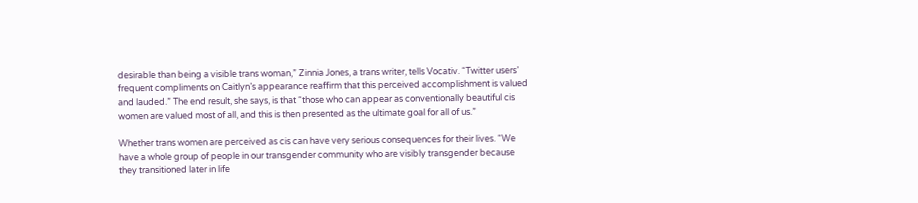desirable than being a visible trans woman,” Zinnia Jones, a trans writer, tells Vocativ. “Twitter users’ frequent compliments on Caitlyn’s appearance reaffirm that this perceived accomplishment is valued and lauded.” The end result, she says, is that “those who can appear as conventionally beautiful cis women are valued most of all, and this is then presented as the ultimate goal for all of us.”

Whether trans women are perceived as cis can have very serious consequences for their lives. “We have a whole group of people in our transgender community who are visibly transgender because they transitioned later in life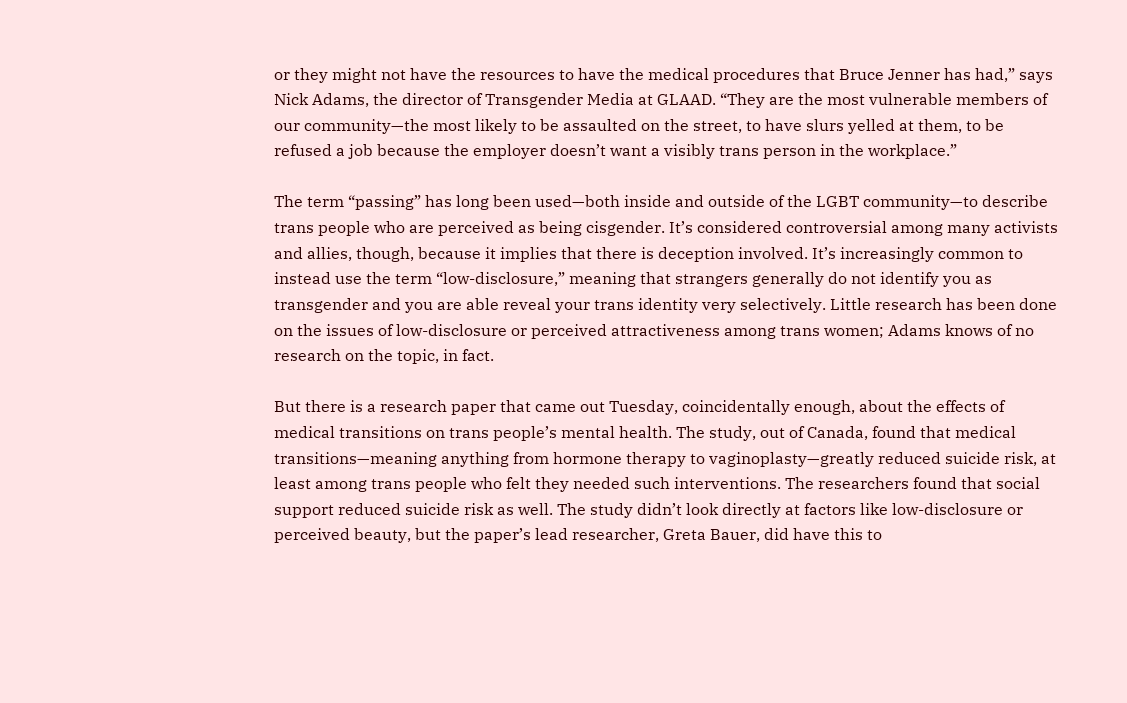or they might not have the resources to have the medical procedures that Bruce Jenner has had,” says Nick Adams, the director of Transgender Media at GLAAD. “They are the most vulnerable members of our community—the most likely to be assaulted on the street, to have slurs yelled at them, to be refused a job because the employer doesn’t want a visibly trans person in the workplace.”

The term “passing” has long been used—both inside and outside of the LGBT community—to describe trans people who are perceived as being cisgender. It’s considered controversial among many activists and allies, though, because it implies that there is deception involved. It’s increasingly common to instead use the term “low-disclosure,” meaning that strangers generally do not identify you as transgender and you are able reveal your trans identity very selectively. Little research has been done on the issues of low-disclosure or perceived attractiveness among trans women; Adams knows of no research on the topic, in fact.

But there is a research paper that came out Tuesday, coincidentally enough, about the effects of medical transitions on trans people’s mental health. The study, out of Canada, found that medical transitions—meaning anything from hormone therapy to vaginoplasty—greatly reduced suicide risk, at least among trans people who felt they needed such interventions. The researchers found that social support reduced suicide risk as well. The study didn’t look directly at factors like low-disclosure or perceived beauty, but the paper’s lead researcher, Greta Bauer, did have this to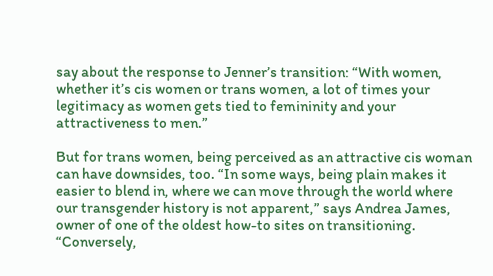say about the response to Jenner’s transition: “With women, whether it’s cis women or trans women, a lot of times your legitimacy as women gets tied to femininity and your attractiveness to men.”

But for trans women, being perceived as an attractive cis woman can have downsides, too. “In some ways, being plain makes it easier to blend in, where we can move through the world where our transgender history is not apparent,” says Andrea James, owner of one of the oldest how-to sites on transitioning. “Conversely,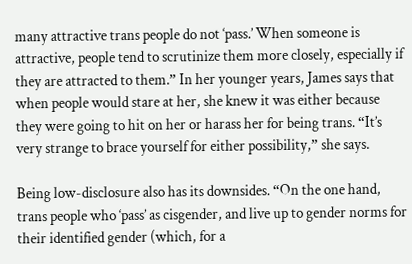many attractive trans people do not ‘pass.’ When someone is attractive, people tend to scrutinize them more closely, especially if they are attracted to them.” In her younger years, James says that when people would stare at her, she knew it was either because they were going to hit on her or harass her for being trans. “It’s very strange to brace yourself for either possibility,” she says.

Being low-disclosure also has its downsides. “On the one hand, trans people who ‘pass’ as cisgender, and live up to gender norms for their identified gender (which, for a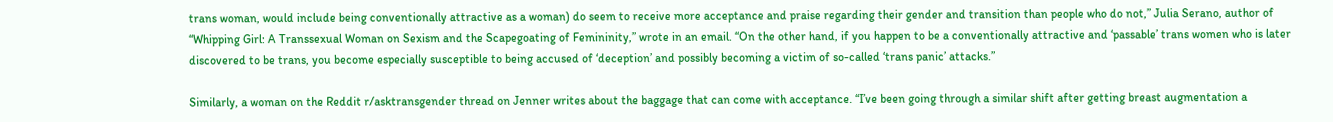trans woman, would include being conventionally attractive as a woman) do seem to receive more acceptance and praise regarding their gender and transition than people who do not,” Julia Serano, author of “Whipping Girl: A Transsexual Woman on Sexism and the Scapegoating of Femininity,” wrote in an email. “On the other hand, if you happen to be a conventionally attractive and ‘passable’ trans women who is later discovered to be trans, you become especially susceptible to being accused of ‘deception’ and possibly becoming a victim of so-called ‘trans panic’ attacks.”

Similarly, a woman on the Reddit r/asktransgender thread on Jenner writes about the baggage that can come with acceptance. “I’ve been going through a similar shift after getting breast augmentation a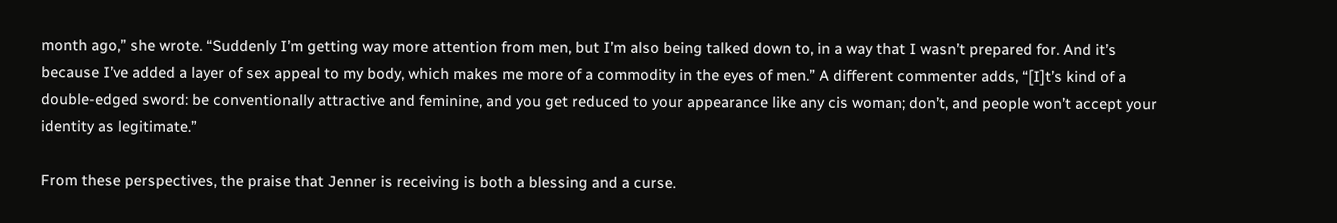month ago,” she wrote. “Suddenly I’m getting way more attention from men, but I’m also being talked down to, in a way that I wasn’t prepared for. And it’s because I’ve added a layer of sex appeal to my body, which makes me more of a commodity in the eyes of men.” A different commenter adds, “[I]t’s kind of a double-edged sword: be conventionally attractive and feminine, and you get reduced to your appearance like any cis woman; don’t, and people won’t accept your identity as legitimate.”

From these perspectives, the praise that Jenner is receiving is both a blessing and a curse.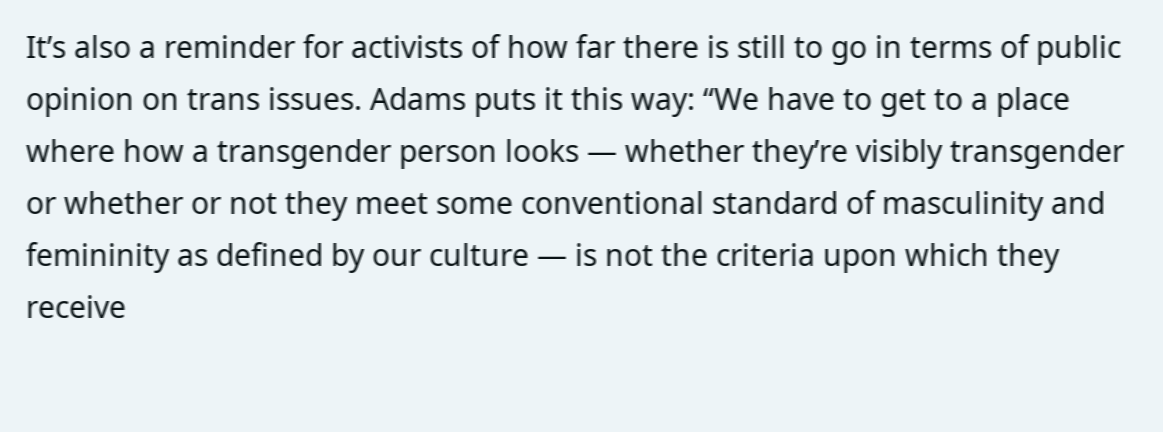It’s also a reminder for activists of how far there is still to go in terms of public opinion on trans issues. Adams puts it this way: “We have to get to a place where how a transgender person looks — whether they’re visibly transgender or whether or not they meet some conventional standard of masculinity and femininity as defined by our culture — is not the criteria upon which they receive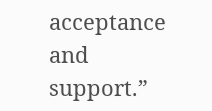acceptance and support.”